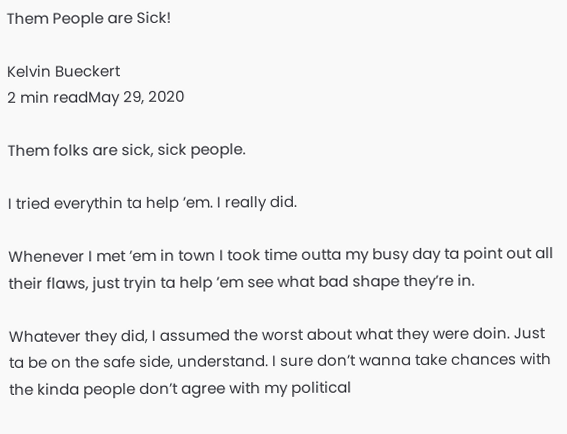Them People are Sick!

Kelvin Bueckert
2 min readMay 29, 2020

Them folks are sick, sick people.

I tried everythin ta help ’em. I really did.

Whenever I met ’em in town I took time outta my busy day ta point out all their flaws, just tryin ta help ’em see what bad shape they’re in.

Whatever they did, I assumed the worst about what they were doin. Just ta be on the safe side, understand. I sure don’t wanna take chances with the kinda people don’t agree with my political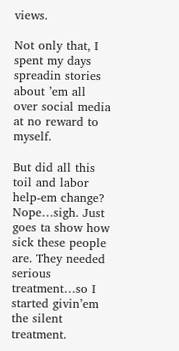views.

Not only that, I spent my days spreadin stories about ’em all over social media at no reward to myself.

But did all this toil and labor help-em change? Nope…sigh. Just goes ta show how sick these people are. They needed serious treatment…so I started givin’em the silent treatment.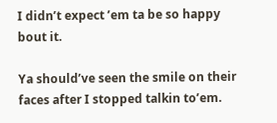I didn’t expect ’em ta be so happy bout it.

Ya should’ve seen the smile on their faces after I stopped talkin to’em.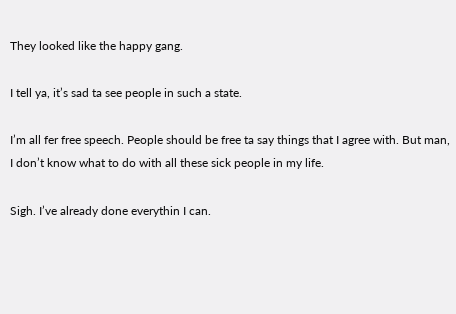They looked like the happy gang.

I tell ya, it’s sad ta see people in such a state.

I’m all fer free speech. People should be free ta say things that I agree with. But man, I don’t know what to do with all these sick people in my life.

Sigh. I’ve already done everythin I can.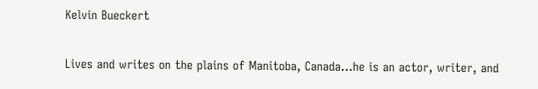Kelvin Bueckert

Lives and writes on the plains of Manitoba, Canada…he is an actor, writer, and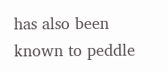has also been known to peddle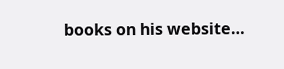books on his website…